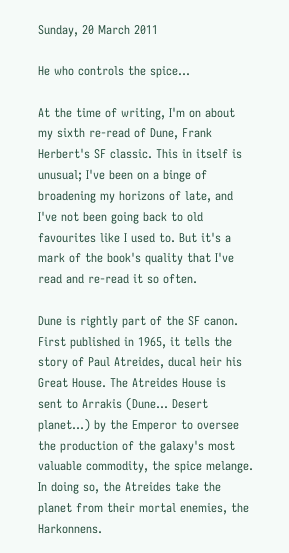Sunday, 20 March 2011

He who controls the spice...

At the time of writing, I'm on about my sixth re-read of Dune, Frank Herbert's SF classic. This in itself is unusual; I've been on a binge of broadening my horizons of late, and I've not been going back to old favourites like I used to. But it's a mark of the book's quality that I've read and re-read it so often.

Dune is rightly part of the SF canon. First published in 1965, it tells the story of Paul Atreides, ducal heir his Great House. The Atreides House is sent to Arrakis (Dune... Desert planet...) by the Emperor to oversee the production of the galaxy's most valuable commodity, the spice melange. In doing so, the Atreides take the planet from their mortal enemies, the Harkonnens.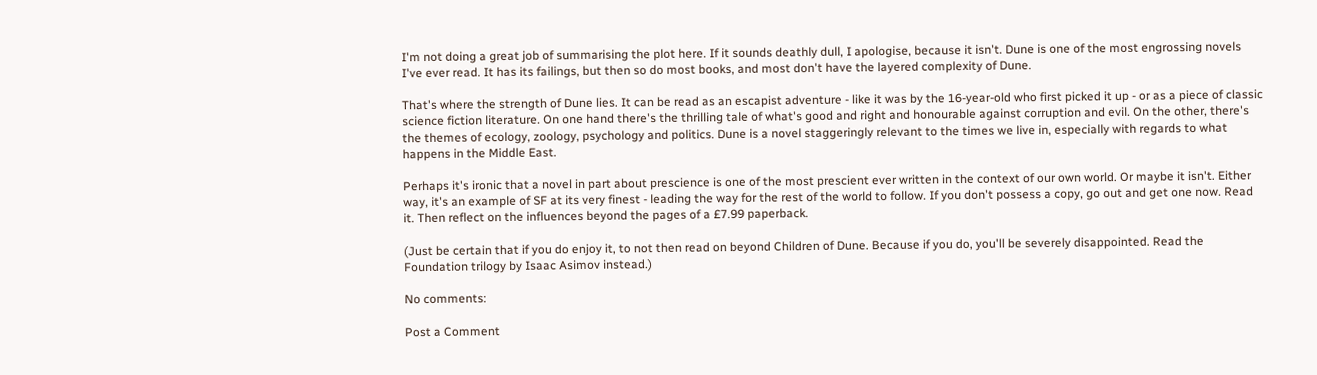I'm not doing a great job of summarising the plot here. If it sounds deathly dull, I apologise, because it isn't. Dune is one of the most engrossing novels I've ever read. It has its failings, but then so do most books, and most don't have the layered complexity of Dune.

That's where the strength of Dune lies. It can be read as an escapist adventure - like it was by the 16-year-old who first picked it up - or as a piece of classic science fiction literature. On one hand there's the thrilling tale of what's good and right and honourable against corruption and evil. On the other, there's the themes of ecology, zoology, psychology and politics. Dune is a novel staggeringly relevant to the times we live in, especially with regards to what happens in the Middle East.

Perhaps it's ironic that a novel in part about prescience is one of the most prescient ever written in the context of our own world. Or maybe it isn't. Either way, it's an example of SF at its very finest - leading the way for the rest of the world to follow. If you don't possess a copy, go out and get one now. Read it. Then reflect on the influences beyond the pages of a £7.99 paperback.

(Just be certain that if you do enjoy it, to not then read on beyond Children of Dune. Because if you do, you'll be severely disappointed. Read the Foundation trilogy by Isaac Asimov instead.)

No comments:

Post a Comment